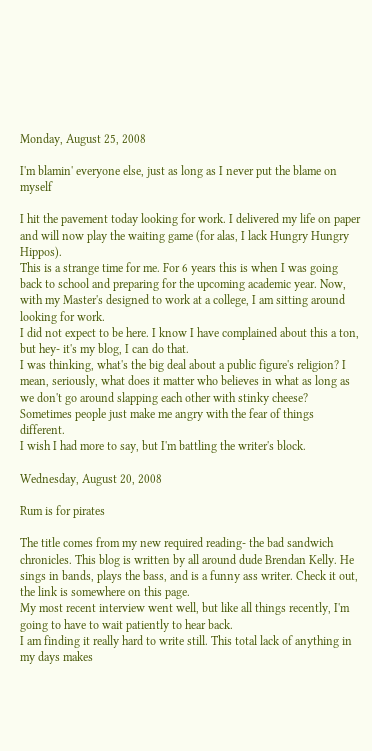Monday, August 25, 2008

I'm blamin' everyone else, just as long as I never put the blame on myself

I hit the pavement today looking for work. I delivered my life on paper and will now play the waiting game (for alas, I lack Hungry Hungry Hippos).
This is a strange time for me. For 6 years this is when I was going back to school and preparing for the upcoming academic year. Now, with my Master's designed to work at a college, I am sitting around looking for work.
I did not expect to be here. I know I have complained about this a ton, but hey- it's my blog, I can do that.
I was thinking, what's the big deal about a public figure's religion? I mean, seriously, what does it matter who believes in what as long as we don't go around slapping each other with stinky cheese? Sometimes people just make me angry with the fear of things different.
I wish I had more to say, but I'm battling the writer's block.

Wednesday, August 20, 2008

Rum is for pirates

The title comes from my new required reading- the bad sandwich chronicles. This blog is written by all around dude Brendan Kelly. He sings in bands, plays the bass, and is a funny ass writer. Check it out, the link is somewhere on this page.
My most recent interview went well, but like all things recently, I'm going to have to wait patiently to hear back.
I am finding it really hard to write still. This total lack of anything in my days makes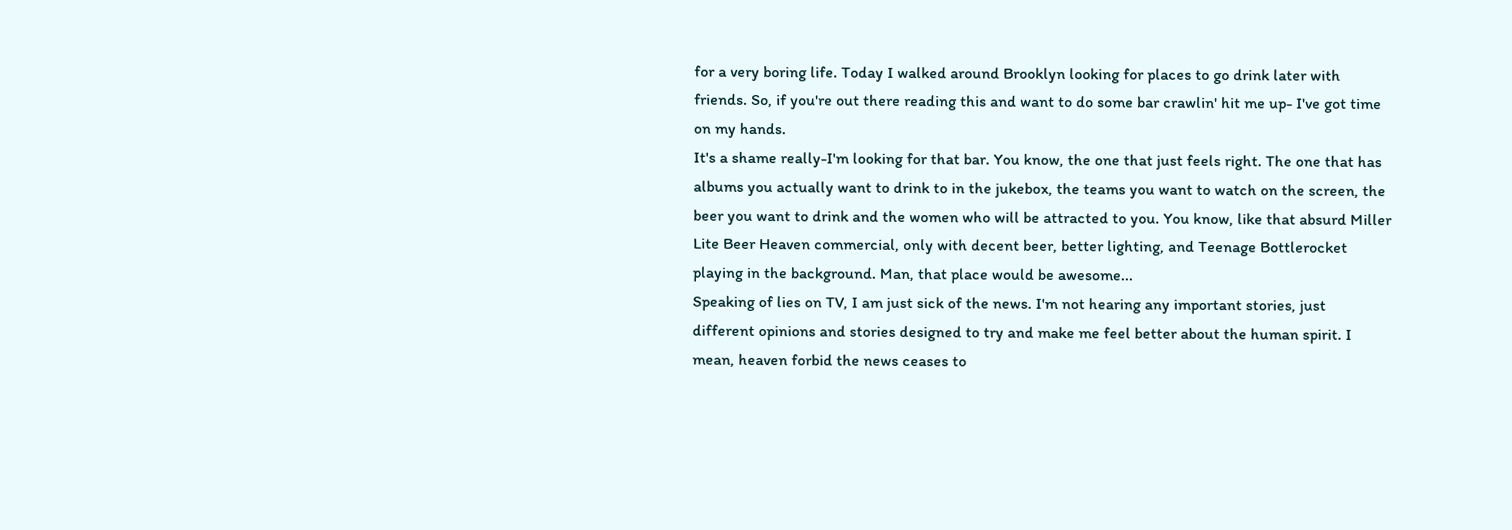for a very boring life. Today I walked around Brooklyn looking for places to go drink later with friends. So, if you're out there reading this and want to do some bar crawlin' hit me up- I've got time on my hands.
It's a shame really-I'm looking for that bar. You know, the one that just feels right. The one that has albums you actually want to drink to in the jukebox, the teams you want to watch on the screen, the beer you want to drink and the women who will be attracted to you. You know, like that absurd Miller Lite Beer Heaven commercial, only with decent beer, better lighting, and Teenage Bottlerocket playing in the background. Man, that place would be awesome...
Speaking of lies on TV, I am just sick of the news. I'm not hearing any important stories, just different opinions and stories designed to try and make me feel better about the human spirit. I mean, heaven forbid the news ceases to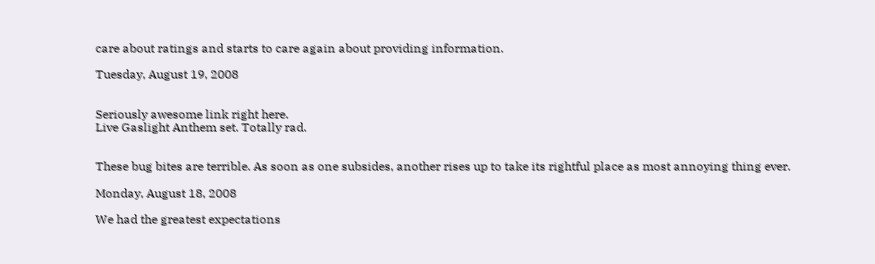care about ratings and starts to care again about providing information.

Tuesday, August 19, 2008


Seriously awesome link right here.
Live Gaslight Anthem set. Totally rad.


These bug bites are terrible. As soon as one subsides, another rises up to take its rightful place as most annoying thing ever.

Monday, August 18, 2008

We had the greatest expectations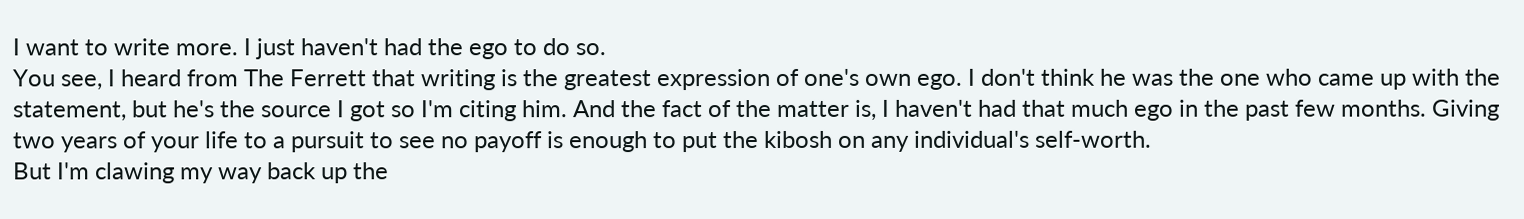I want to write more. I just haven't had the ego to do so.
You see, I heard from The Ferrett that writing is the greatest expression of one's own ego. I don't think he was the one who came up with the statement, but he's the source I got so I'm citing him. And the fact of the matter is, I haven't had that much ego in the past few months. Giving two years of your life to a pursuit to see no payoff is enough to put the kibosh on any individual's self-worth.
But I'm clawing my way back up the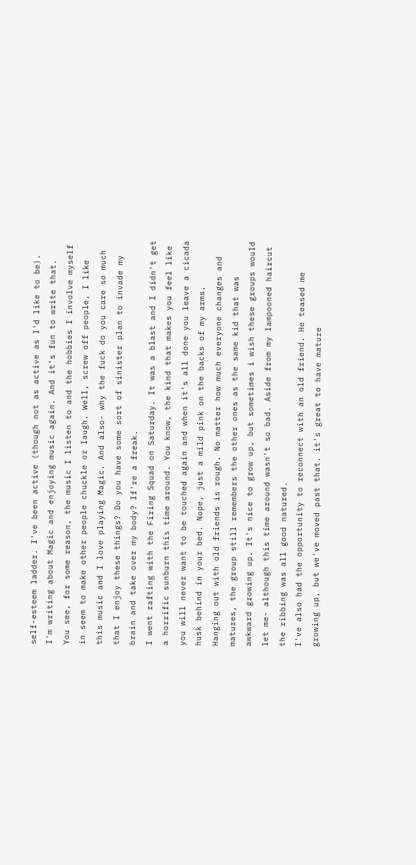self-esteem ladder. I've been active (though not as active as I'd like to be). I'm writing about Magic and enjoying music again. And it's fun to write that.
You see, for some reason, the music I listen to and the hobbies I involve myself in seem to make other people chuckle or laugh. Well, screw off people, I like this music and I love playing Magic. And also- why the fuck do you care so much that I enjoy these things? Do you have some sort of sinister plan to invade my brain and take over my body? If're a freak.
I went rafting with the Firing Squad on Saturday. It was a blast and I didn't get a horrific sunburn this time around. You know, the kind that makes you feel like you will never want to be touched again and when it's all done you leave a cicada husk behind in your bed. Nope, just a mild pink on the backs of my arms.
Hanging out with old friends is rough. No matter how much everyone changes and matures, the group still remembers the other ones as the same kid that was awkward growing up. It's nice to grow up, but sometimes i wish these groups would let me- although this time around wasn't so bad. Aside from my lampooned haircut the ribbing was all good natured.
I've also had the opportunity to reconnect with an old friend. He teased me growing up, but we've moved past that. it's great to have mature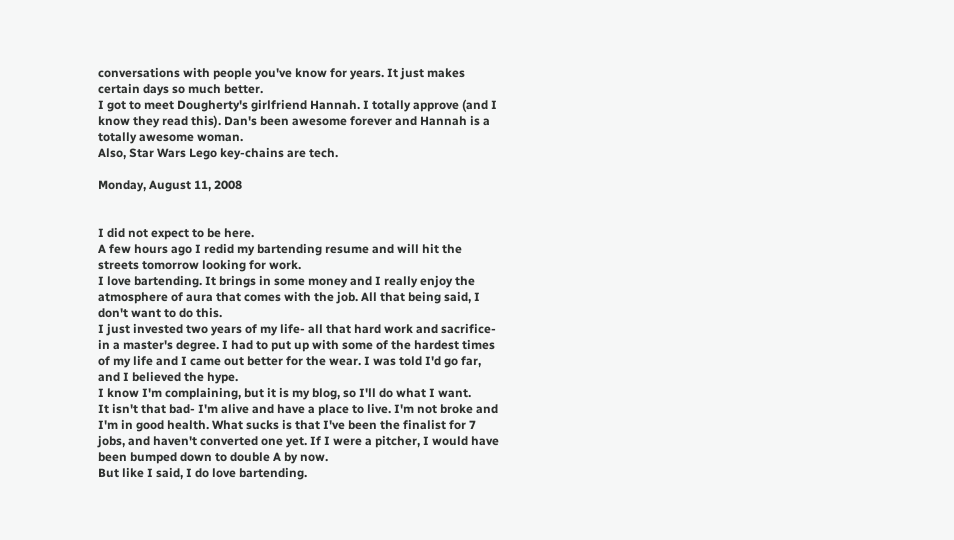conversations with people you've know for years. It just makes certain days so much better.
I got to meet Dougherty's girlfriend Hannah. I totally approve (and I know they read this). Dan's been awesome forever and Hannah is a totally awesome woman.
Also, Star Wars Lego key-chains are tech.

Monday, August 11, 2008


I did not expect to be here.
A few hours ago I redid my bartending resume and will hit the streets tomorrow looking for work.
I love bartending. It brings in some money and I really enjoy the atmosphere of aura that comes with the job. All that being said, I don't want to do this.
I just invested two years of my life- all that hard work and sacrifice- in a master's degree. I had to put up with some of the hardest times of my life and I came out better for the wear. I was told I'd go far, and I believed the hype.
I know I'm complaining, but it is my blog, so I'll do what I want.
It isn't that bad- I'm alive and have a place to live. I'm not broke and I'm in good health. What sucks is that I've been the finalist for 7 jobs, and haven't converted one yet. If I were a pitcher, I would have been bumped down to double A by now.
But like I said, I do love bartending.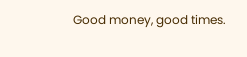Good money, good times.